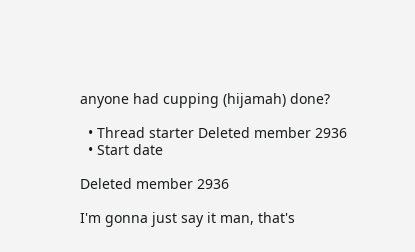anyone had cupping (hijamah) done?

  • Thread starter Deleted member 2936
  • Start date

Deleted member 2936

I'm gonna just say it man, that's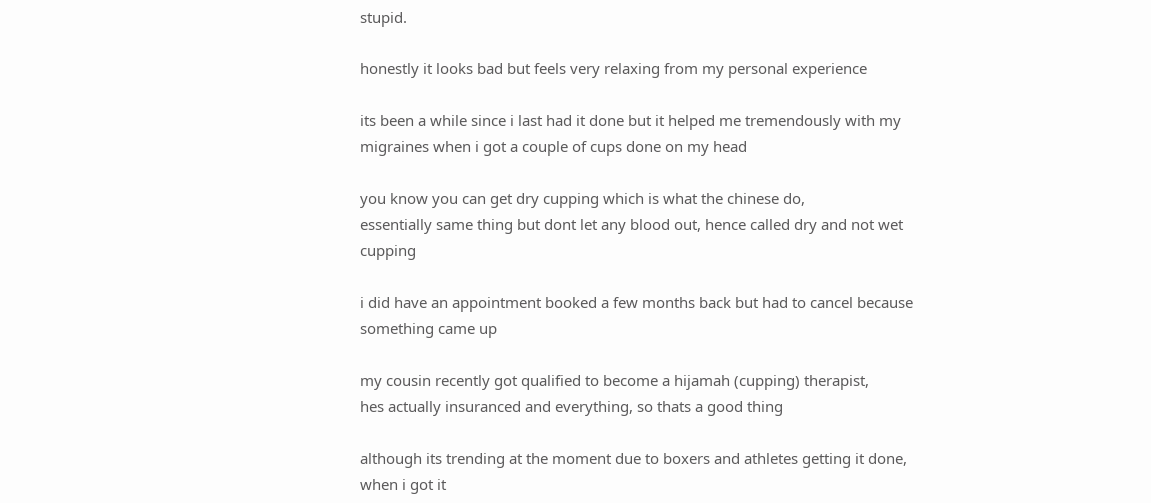stupid.

honestly it looks bad but feels very relaxing from my personal experience

its been a while since i last had it done but it helped me tremendously with my migraines when i got a couple of cups done on my head

you know you can get dry cupping which is what the chinese do,
essentially same thing but dont let any blood out, hence called dry and not wet cupping

i did have an appointment booked a few months back but had to cancel because something came up

my cousin recently got qualified to become a hijamah (cupping) therapist,
hes actually insuranced and everything, so thats a good thing

although its trending at the moment due to boxers and athletes getting it done,
when i got it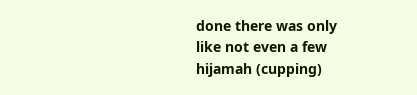done there was only like not even a few hijamah (cupping)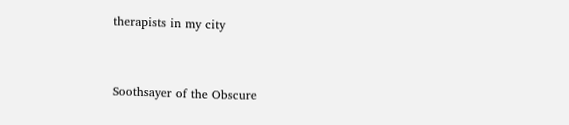therapists in my city


Soothsayer of the Obscure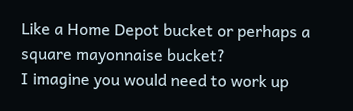Like a Home Depot bucket or perhaps a square mayonnaise bucket?
I imagine you would need to work up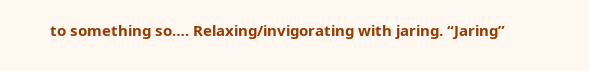to something so…. Relaxing/invigorating with jaring. “Jaring”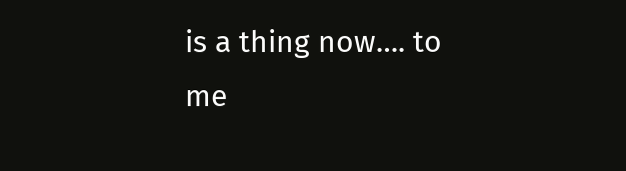is a thing now…. to me